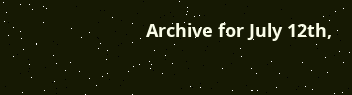Archive for July 12th,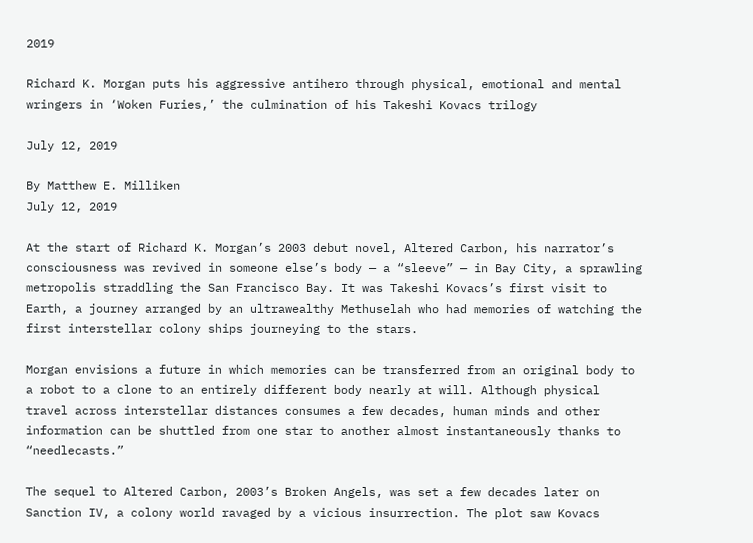2019

Richard K. Morgan puts his aggressive antihero through physical, emotional and mental wringers in ‘Woken Furies,’ the culmination of his Takeshi Kovacs trilogy

July 12, 2019

By Matthew E. Milliken
July 12, 2019

At the start of Richard K. Morgan’s 2003 debut novel, Altered Carbon, his narrator’s consciousness was revived in someone else’s body — a “sleeve” — in Bay City, a sprawling metropolis straddling the San Francisco Bay. It was Takeshi Kovacs’s first visit to Earth, a journey arranged by an ultrawealthy Methuselah who had memories of watching the first interstellar colony ships journeying to the stars.

Morgan envisions a future in which memories can be transferred from an original body to a robot to a clone to an entirely different body nearly at will. Although physical travel across interstellar distances consumes a few decades, human minds and other information can be shuttled from one star to another almost instantaneously thanks to “needlecasts.”

The sequel to Altered Carbon, 2003’s Broken Angels, was set a few decades later on Sanction IV, a colony world ravaged by a vicious insurrection. The plot saw Kovacs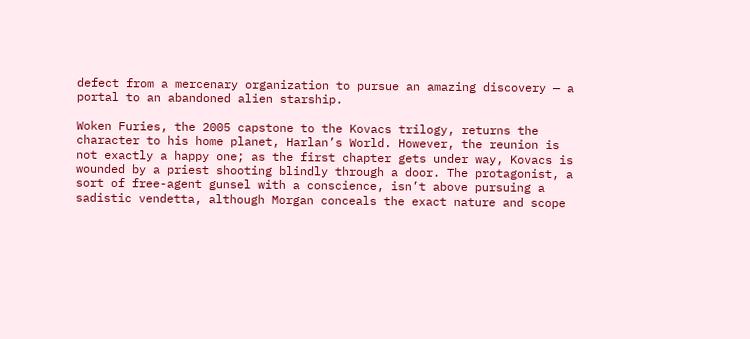defect from a mercenary organization to pursue an amazing discovery — a portal to an abandoned alien starship.

Woken Furies, the 2005 capstone to the Kovacs trilogy, returns the character to his home planet, Harlan’s World. However, the reunion is not exactly a happy one; as the first chapter gets under way, Kovacs is wounded by a priest shooting blindly through a door. The protagonist, a sort of free-agent gunsel with a conscience, isn’t above pursuing a sadistic vendetta, although Morgan conceals the exact nature and scope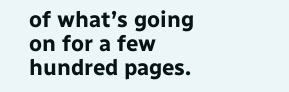of what’s going on for a few hundred pages.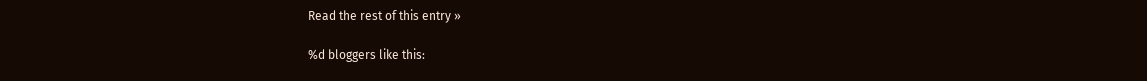Read the rest of this entry »

%d bloggers like this: